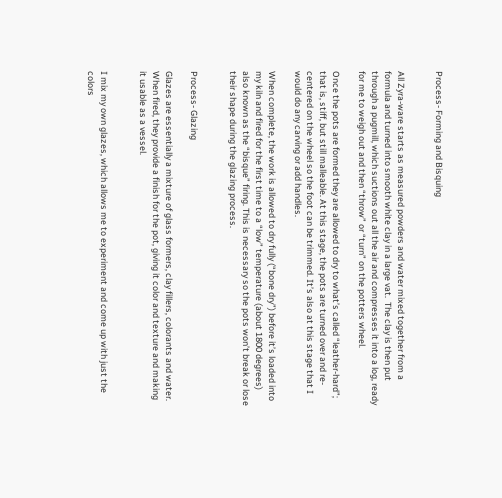Process- Forming and Bisquing


All Zyra-ware starts as measured powders and water mixed together from a formula and turned into smooth white clay in a large vat.  The clay is then put through a pugmill, which suctions out all the air and compresses it into a log, ready for me to weigh out and then “throw” or “turn” on the potters wheel.

Once the pots are formed they are allowed to dry to what’s called “leather-hard”; that is, stiff, but still malleable. At this stage, the pots are turned over and re-centered on the wheel so the foot can be trimmed. It’s also at this stage that I would do any carving or add handles.

When complete, the work is allowed to dry fully (“bone dry”) before it’s loaded into my kiln and fired for the first time to a “low” temperature (about 1800 degrees) also known as the “bisque” firing. This is necessary so the pots won’t break or lose their shape during the glazing process.


Process- Glazing

Glazes are essentially a mixture of glass formers, clay fillers, colorants and water.  When fired, they provide a finish for the pot, giving it color and texture and making it usable as a vessel.


I mix my own glazes, which allows me to experiment and come up with just the colors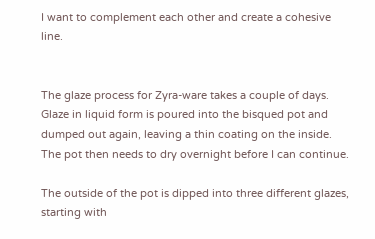I want to complement each other and create a cohesive line.


The glaze process for Zyra-ware takes a couple of days. Glaze in liquid form is poured into the bisqued pot and dumped out again, leaving a thin coating on the inside. The pot then needs to dry overnight before I can continue.

The outside of the pot is dipped into three different glazes, starting with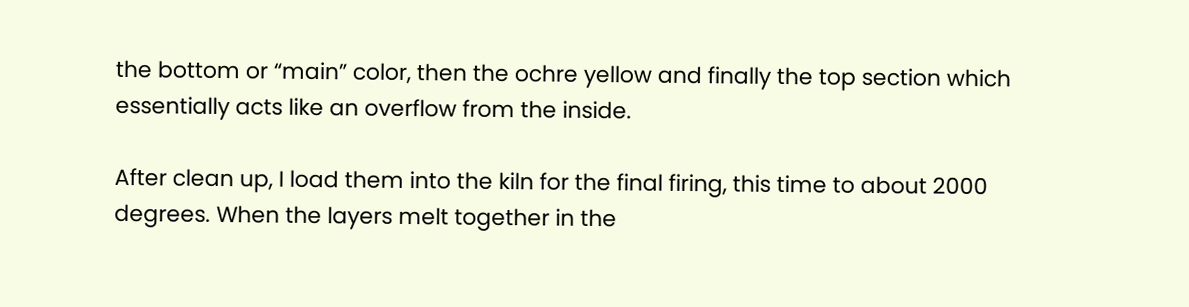the bottom or “main” color, then the ochre yellow and finally the top section which essentially acts like an overflow from the inside.

After clean up, I load them into the kiln for the final firing, this time to about 2000 degrees. When the layers melt together in the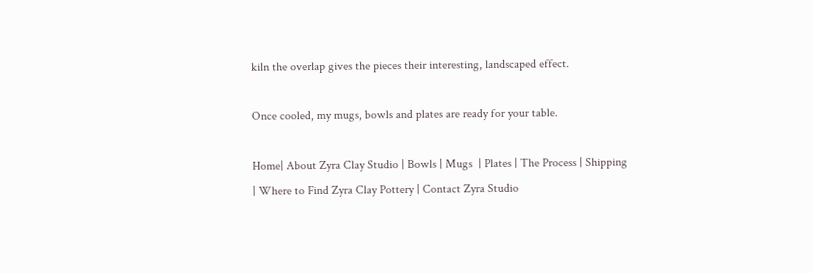kiln the overlap gives the pieces their interesting, landscaped effect.

Once cooled, my mugs, bowls and plates are ready for your table.

Home| About Zyra Clay Studio | Bowls | Mugs  | Plates | The Process | Shipping  | Where to Find Zyra Clay Pottery | Contact Zyra Studio